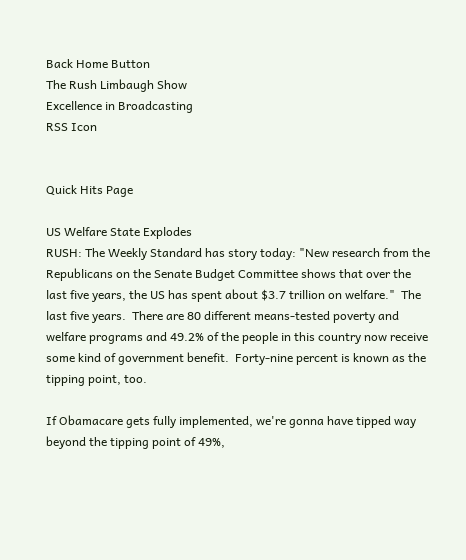Back Home Button
The Rush Limbaugh Show
Excellence in Broadcasting
RSS Icon


Quick Hits Page

US Welfare State Explodes
RUSH: The Weekly Standard has story today: "New research from the Republicans on the Senate Budget Committee shows that over the last five years, the US has spent about $3.7 trillion on welfare."  The last five years.  There are 80 different means-tested poverty and welfare programs and 49.2% of the people in this country now receive some kind of government benefit.  Forty-nine percent is known as the tipping point, too.

If Obamacare gets fully implemented, we're gonna have tipped way beyond the tipping point of 49%,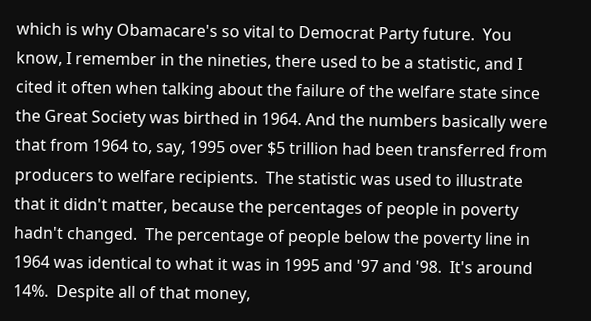which is why Obamacare's so vital to Democrat Party future.  You know, I remember in the nineties, there used to be a statistic, and I cited it often when talking about the failure of the welfare state since the Great Society was birthed in 1964. And the numbers basically were that from 1964 to, say, 1995 over $5 trillion had been transferred from producers to welfare recipients.  The statistic was used to illustrate that it didn't matter, because the percentages of people in poverty hadn't changed.  The percentage of people below the poverty line in 1964 was identical to what it was in 1995 and '97 and '98.  It's around 14%.  Despite all of that money,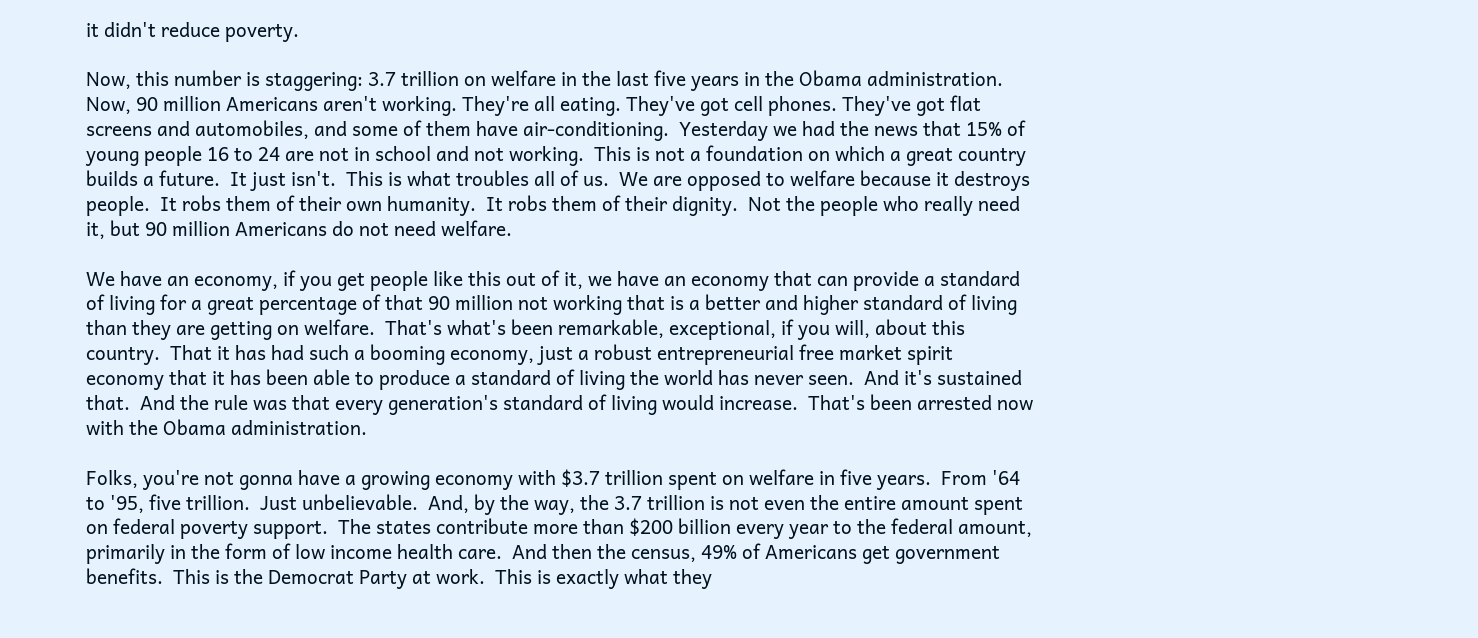it didn't reduce poverty.

Now, this number is staggering: 3.7 trillion on welfare in the last five years in the Obama administration.  Now, 90 million Americans aren't working. They're all eating. They've got cell phones. They've got flat screens and automobiles, and some of them have air-conditioning.  Yesterday we had the news that 15% of young people 16 to 24 are not in school and not working.  This is not a foundation on which a great country builds a future.  It just isn't.  This is what troubles all of us.  We are opposed to welfare because it destroys people.  It robs them of their own humanity.  It robs them of their dignity.  Not the people who really need it, but 90 million Americans do not need welfare.

We have an economy, if you get people like this out of it, we have an economy that can provide a standard of living for a great percentage of that 90 million not working that is a better and higher standard of living than they are getting on welfare.  That's what's been remarkable, exceptional, if you will, about this country.  That it has had such a booming economy, just a robust entrepreneurial free market spirit economy that it has been able to produce a standard of living the world has never seen.  And it's sustained that.  And the rule was that every generation's standard of living would increase.  That's been arrested now with the Obama administration.

Folks, you're not gonna have a growing economy with $3.7 trillion spent on welfare in five years.  From '64 to '95, five trillion.  Just unbelievable.  And, by the way, the 3.7 trillion is not even the entire amount spent on federal poverty support.  The states contribute more than $200 billion every year to the federal amount, primarily in the form of low income health care.  And then the census, 49% of Americans get government benefits.  This is the Democrat Party at work.  This is exactly what they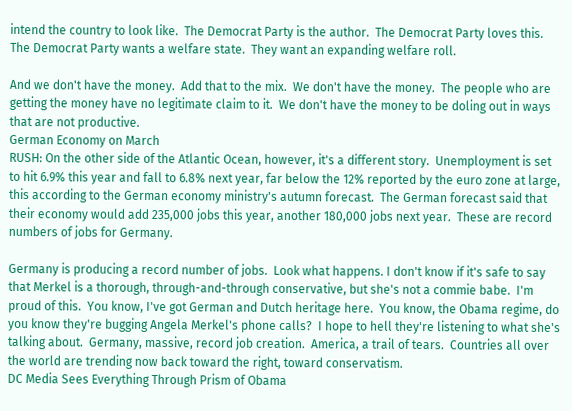intend the country to look like.  The Democrat Party is the author.  The Democrat Party loves this.  The Democrat Party wants a welfare state.  They want an expanding welfare roll.

And we don't have the money.  Add that to the mix.  We don't have the money.  The people who are getting the money have no legitimate claim to it.  We don't have the money to be doling out in ways that are not productive.
German Economy on March
RUSH: On the other side of the Atlantic Ocean, however, it's a different story.  Unemployment is set to hit 6.9% this year and fall to 6.8% next year, far below the 12% reported by the euro zone at large, this according to the German economy ministry's autumn forecast.  The German forecast said that their economy would add 235,000 jobs this year, another 180,000 jobs next year.  These are record numbers of jobs for Germany.

Germany is producing a record number of jobs.  Look what happens. I don't know if it's safe to say that Merkel is a thorough, through-and-through conservative, but she's not a commie babe.  I'm proud of this.  You know, I've got German and Dutch heritage here.  You know, the Obama regime, do you know they're bugging Angela Merkel's phone calls?  I hope to hell they're listening to what she's talking about.  Germany, massive, record job creation.  America, a trail of tears.  Countries all over the world are trending now back toward the right, toward conservatism.
DC Media Sees Everything Through Prism of Obama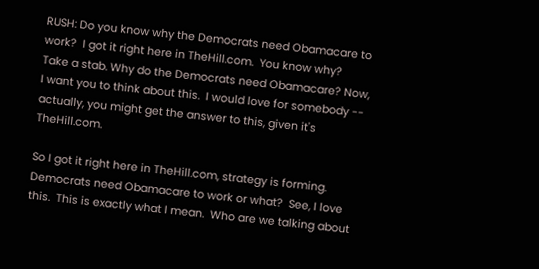RUSH: Do you know why the Democrats need Obamacare to work?  I got it right here in TheHill.com.  You know why?  Take a stab. Why do the Democrats need Obamacare? Now, I want you to think about this.  I would love for somebody -- actually, you might get the answer to this, given it's TheHill.com.

So I got it right here in TheHill.com, strategy is forming.  Democrats need Obamacare to work or what?  See, I love this.  This is exactly what I mean.  Who are we talking about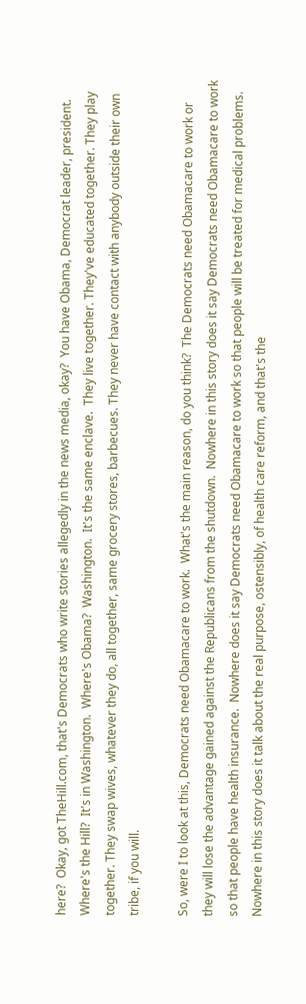here?  Okay, got TheHill.com, that's Democrats who write stories allegedly in the news media, okay?  You have Obama, Democrat leader, president.  Where's the Hill?  It's in Washington.  Where's Obama?  Washington.  It's the same enclave.  They live together. They've educated together. They play together. They swap wives, whatever they do, all together, same grocery stores, barbecues. They never have contact with anybody outside their own tribe, if you will.

So, were I to look at this, Democrats need Obamacare to work.  What's the main reason, do you think?  The Democrats need Obamacare to work or they will lose the advantage gained against the Republicans from the shutdown.  Nowhere in this story does it say Democrats need Obamacare to work so that people have health insurance.  Nowhere does it say Democrats need Obamacare to work so that people will be treated for medical problems.  Nowhere in this story does it talk about the real purpose, ostensibly, of health care reform, and that's the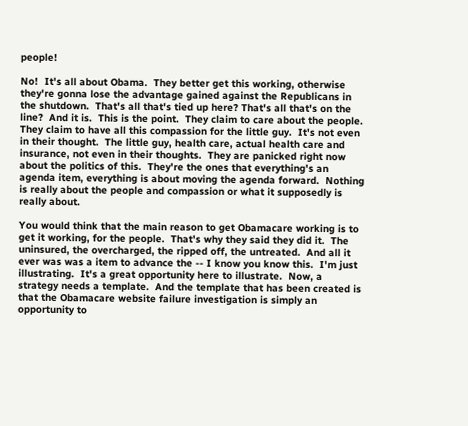people!

No!  It's all about Obama.  They better get this working, otherwise they're gonna lose the advantage gained against the Republicans in the shutdown.  That's all that's tied up here? That's all that's on the line?  And it is.  This is the point.  They claim to care about the people.  They claim to have all this compassion for the little guy.  It's not even in their thought.  The little guy, health care, actual health care and insurance, not even in their thoughts.  They are panicked right now about the politics of this.  They're the ones that everything's an agenda item, everything is about moving the agenda forward.  Nothing is really about the people and compassion or what it supposedly is really about.

You would think that the main reason to get Obamacare working is to get it working, for the people.  That's why they said they did it.  The uninsured, the overcharged, the ripped off, the untreated.  And all it ever was was a item to advance the -- I know you know this.  I'm just illustrating.  It's a great opportunity here to illustrate.  Now, a strategy needs a template.  And the template that has been created is that the Obamacare website failure investigation is simply an opportunity to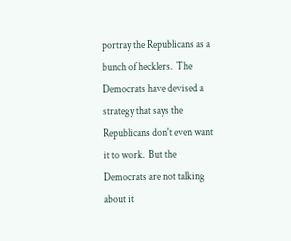portray the Republicans as a bunch of hecklers.  The Democrats have devised a strategy that says the Republicans don't even want it to work.  But the Democrats are not talking about it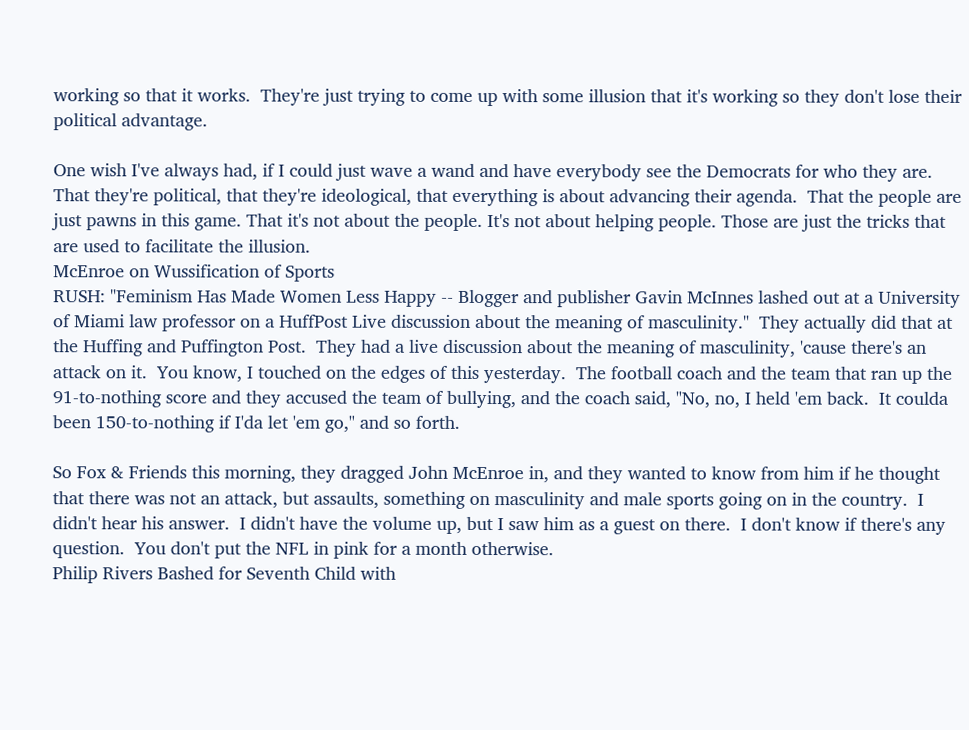working so that it works.  They're just trying to come up with some illusion that it's working so they don't lose their political advantage.

One wish I've always had, if I could just wave a wand and have everybody see the Democrats for who they are. That they're political, that they're ideological, that everything is about advancing their agenda.  That the people are just pawns in this game. That it's not about the people. It's not about helping people. Those are just the tricks that are used to facilitate the illusion.
McEnroe on Wussification of Sports
RUSH: "Feminism Has Made Women Less Happy -- Blogger and publisher Gavin McInnes lashed out at a University of Miami law professor on a HuffPost Live discussion about the meaning of masculinity."  They actually did that at the Huffing and Puffington Post.  They had a live discussion about the meaning of masculinity, 'cause there's an attack on it.  You know, I touched on the edges of this yesterday.  The football coach and the team that ran up the 91-to-nothing score and they accused the team of bullying, and the coach said, "No, no, I held 'em back.  It coulda been 150-to-nothing if I'da let 'em go," and so forth.

So Fox & Friends this morning, they dragged John McEnroe in, and they wanted to know from him if he thought that there was not an attack, but assaults, something on masculinity and male sports going on in the country.  I didn't hear his answer.  I didn't have the volume up, but I saw him as a guest on there.  I don't know if there's any question.  You don't put the NFL in pink for a month otherwise.
Philip Rivers Bashed for Seventh Child with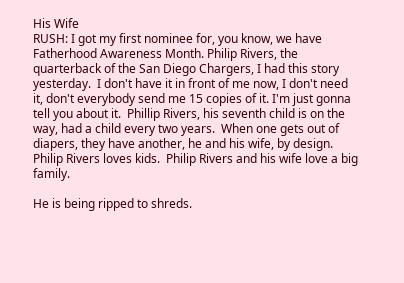His Wife
RUSH: I got my first nominee for, you know, we have Fatherhood Awareness Month. Philip Rivers, the quarterback of the San Diego Chargers, I had this story yesterday.  I don't have it in front of me now, I don't need it, don't everybody send me 15 copies of it. I'm just gonna tell you about it.  Phillip Rivers, his seventh child is on the way, had a child every two years.  When one gets out of diapers, they have another, he and his wife, by design.  Philip Rivers loves kids.  Philip Rivers and his wife love a big family.

He is being ripped to shreds.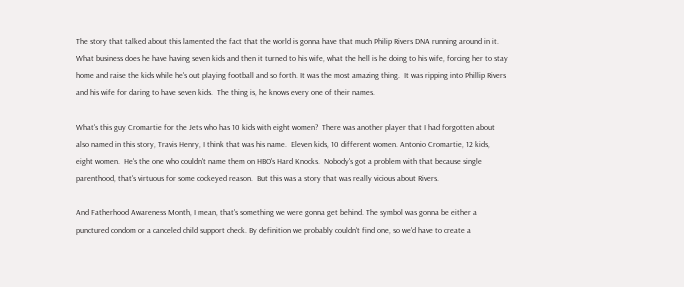The story that talked about this lamented the fact that the world is gonna have that much Philip Rivers DNA running around in it.  What business does he have having seven kids and then it turned to his wife, what the hell is he doing to his wife, forcing her to stay home and raise the kids while he's out playing football and so forth. It was the most amazing thing.  It was ripping into Phillip Rivers and his wife for daring to have seven kids.  The thing is, he knows every one of their names.

What's this guy Cromartie for the Jets who has 10 kids with eight women?  There was another player that I had forgotten about also named in this story, Travis Henry, I think that was his name.  Eleven kids, 10 different women. Antonio Cromartie, 12 kids, eight women.  He's the one who couldn't name them on HBO's Hard Knocks.  Nobody's got a problem with that because single parenthood, that's virtuous for some cockeyed reason.  But this was a story that was really vicious about Rivers.

And Fatherhood Awareness Month, I mean, that's something we were gonna get behind. The symbol was gonna be either a punctured condom or a canceled child support check. By definition we probably couldn't find one, so we'd have to create a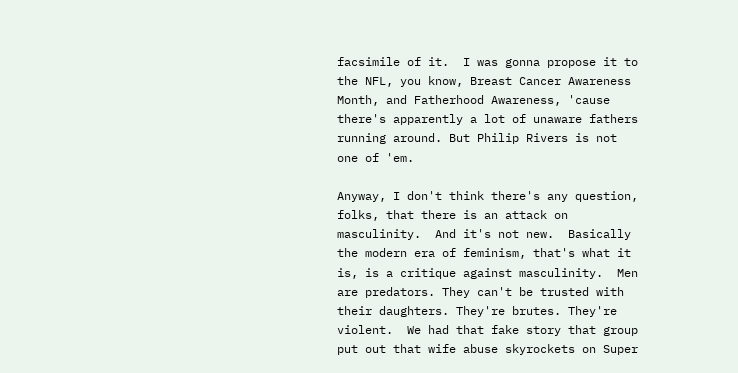facsimile of it.  I was gonna propose it to the NFL, you know, Breast Cancer Awareness Month, and Fatherhood Awareness, 'cause there's apparently a lot of unaware fathers running around. But Philip Rivers is not one of 'em.

Anyway, I don't think there's any question, folks, that there is an attack on masculinity.  And it's not new.  Basically the modern era of feminism, that's what it is, is a critique against masculinity.  Men are predators. They can't be trusted with their daughters. They're brutes. They're violent.  We had that fake story that group put out that wife abuse skyrockets on Super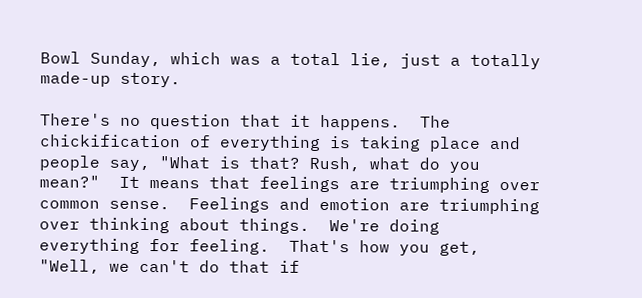Bowl Sunday, which was a total lie, just a totally made-up story.

There's no question that it happens.  The chickification of everything is taking place and people say, "What is that? Rush, what do you mean?"  It means that feelings are triumphing over common sense.  Feelings and emotion are triumphing over thinking about things.  We're doing everything for feeling.  That's how you get, "Well, we can't do that if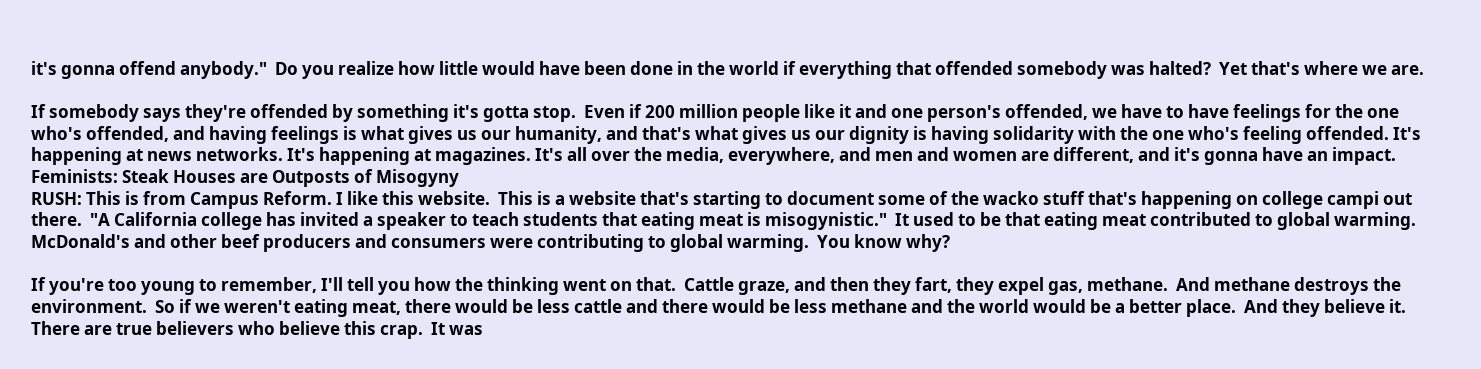it's gonna offend anybody."  Do you realize how little would have been done in the world if everything that offended somebody was halted?  Yet that's where we are.

If somebody says they're offended by something it's gotta stop.  Even if 200 million people like it and one person's offended, we have to have feelings for the one who's offended, and having feelings is what gives us our humanity, and that's what gives us our dignity is having solidarity with the one who's feeling offended. It's happening at news networks. It's happening at magazines. It's all over the media, everywhere, and men and women are different, and it's gonna have an impact.
Feminists: Steak Houses are Outposts of Misogyny
RUSH: This is from Campus Reform. I like this website.  This is a website that's starting to document some of the wacko stuff that's happening on college campi out there.  "A California college has invited a speaker to teach students that eating meat is misogynistic."  It used to be that eating meat contributed to global warming.  McDonald's and other beef producers and consumers were contributing to global warming.  You know why?

If you're too young to remember, I'll tell you how the thinking went on that.  Cattle graze, and then they fart, they expel gas, methane.  And methane destroys the environment.  So if we weren't eating meat, there would be less cattle and there would be less methane and the world would be a better place.  And they believe it.  There are true believers who believe this crap.  It was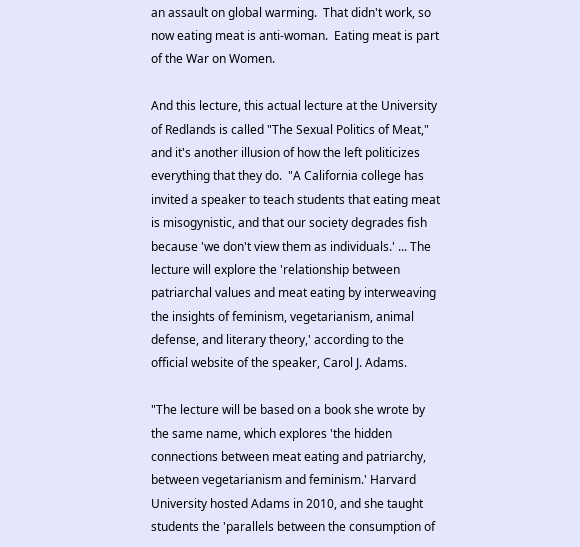an assault on global warming.  That didn't work, so now eating meat is anti-woman.  Eating meat is part of the War on Women.

And this lecture, this actual lecture at the University of Redlands is called "The Sexual Politics of Meat," and it's another illusion of how the left politicizes everything that they do.  "A California college has invited a speaker to teach students that eating meat is misogynistic, and that our society degrades fish because 'we don't view them as individuals.' ... The lecture will explore the 'relationship between patriarchal values and meat eating by interweaving the insights of feminism, vegetarianism, animal defense, and literary theory,' according to the official website of the speaker, Carol J. Adams.

"The lecture will be based on a book she wrote by the same name, which explores 'the hidden connections between meat eating and patriarchy, between vegetarianism and feminism.' Harvard University hosted Adams in 2010, and she taught students the 'parallels between the consumption of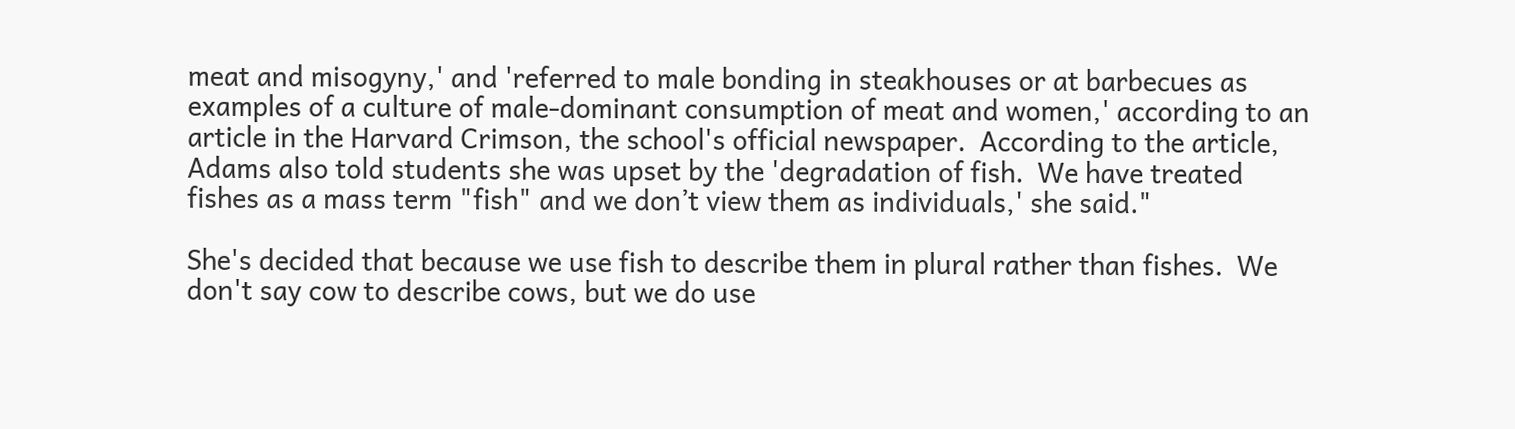meat and misogyny,' and 'referred to male bonding in steakhouses or at barbecues as examples of a culture of male-dominant consumption of meat and women,' according to an article in the Harvard Crimson, the school's official newspaper.  According to the article, Adams also told students she was upset by the 'degradation of fish.  We have treated fishes as a mass term "fish" and we don’t view them as individuals,' she said."

She's decided that because we use fish to describe them in plural rather than fishes.  We don't say cow to describe cows, but we do use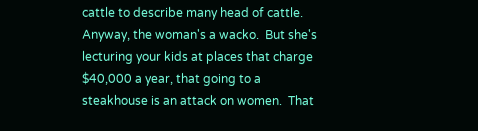cattle to describe many head of cattle.  Anyway, the woman's a wacko.  But she's lecturing your kids at places that charge $40,000 a year, that going to a steakhouse is an attack on women.  That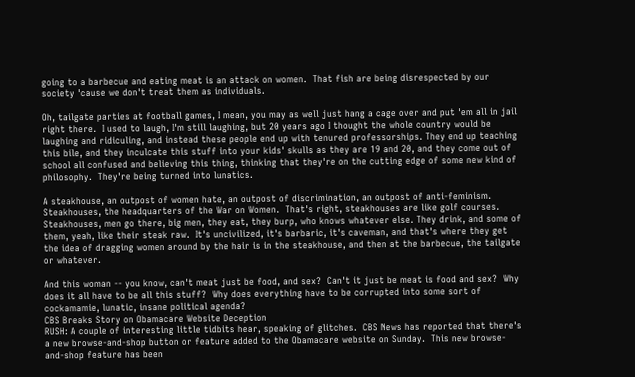going to a barbecue and eating meat is an attack on women.  That fish are being disrespected by our society 'cause we don't treat them as individuals.

Oh, tailgate parties at football games, I mean, you may as well just hang a cage over and put 'em all in jail right there.  I used to laugh, I'm still laughing, but 20 years ago I thought the whole country would be laughing and ridiculing, and instead these people end up with tenured professorships. They end up teaching this bile, and they inculcate this stuff into your kids' skulls as they are 19 and 20, and they come out of school all confused and believing this thing, thinking that they're on the cutting edge of some new kind of philosophy.  They're being turned into lunatics.

A steakhouse, an outpost of women hate, an outpost of discrimination, an outpost of anti-feminism. Steakhouses, the headquarters of the War on Women.  That's right, steakhouses are like golf courses.  Steakhouses, men go there, big men, they eat, they burp, who knows whatever else. They drink, and some of them, yeah, like their steak raw.  It's uncivilized, it's barbaric, it's caveman, and that's where they get the idea of dragging women around by the hair is in the steakhouse, and then at the barbecue, the tailgate or whatever.

And this woman -- you know, can't meat just be food, and sex?  Can't it just be meat is food and sex?  Why does it all have to be all this stuff?  Why does everything have to be corrupted into some sort of cockamamie, lunatic, insane political agenda?
CBS Breaks Story on Obamacare Website Deception
RUSH: A couple of interesting little tidbits hear, speaking of glitches.  CBS News has reported that there's a new browse-and-shop button or feature added to the Obamacare website on Sunday.  This new browse-and-shop feature has been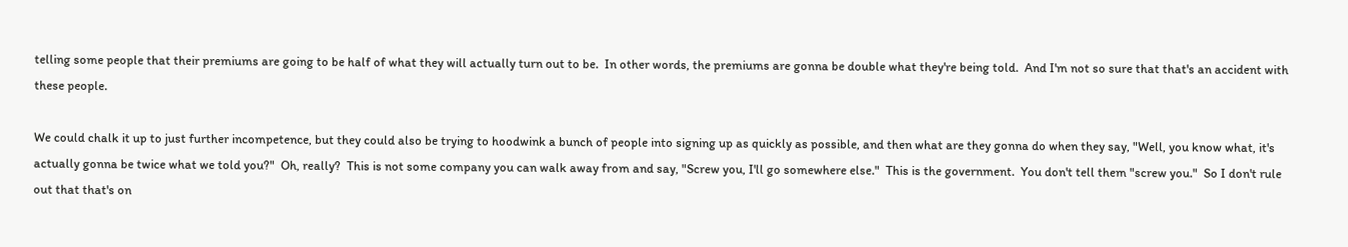telling some people that their premiums are going to be half of what they will actually turn out to be.  In other words, the premiums are gonna be double what they're being told.  And I'm not so sure that that's an accident with these people.

We could chalk it up to just further incompetence, but they could also be trying to hoodwink a bunch of people into signing up as quickly as possible, and then what are they gonna do when they say, "Well, you know what, it's actually gonna be twice what we told you?"  Oh, really?  This is not some company you can walk away from and say, "Screw you, I'll go somewhere else."  This is the government.  You don't tell them "screw you."  So I don't rule out that that's on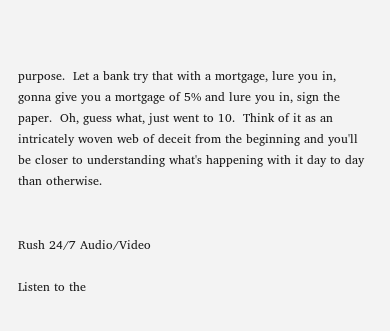purpose.  Let a bank try that with a mortgage, lure you in, gonna give you a mortgage of 5% and lure you in, sign the paper.  Oh, guess what, just went to 10.  Think of it as an intricately woven web of deceit from the beginning and you'll be closer to understanding what's happening with it day to day than otherwise.


Rush 24/7 Audio/Video

Listen to the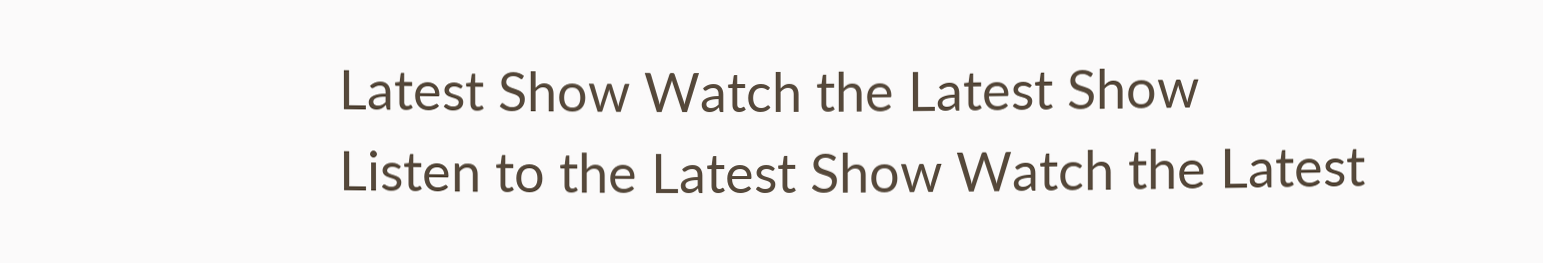Latest Show Watch the Latest Show
Listen to the Latest Show Watch the Latest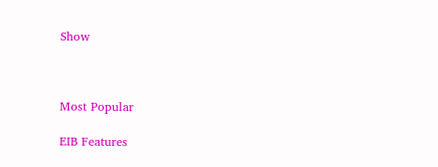Show



Most Popular

EIB Features